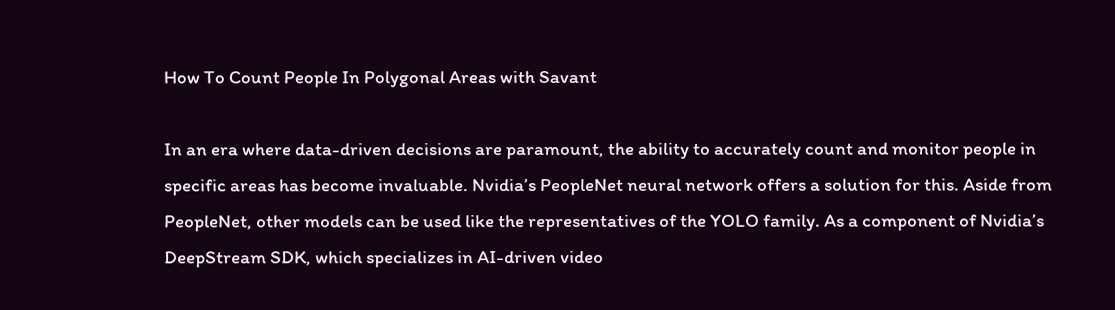How To Count People In Polygonal Areas with Savant

In an era where data-driven decisions are paramount, the ability to accurately count and monitor people in specific areas has become invaluable. Nvidia’s PeopleNet neural network offers a solution for this. Aside from PeopleNet, other models can be used like the representatives of the YOLO family. As a component of Nvidia’s DeepStream SDK, which specializes in AI-driven video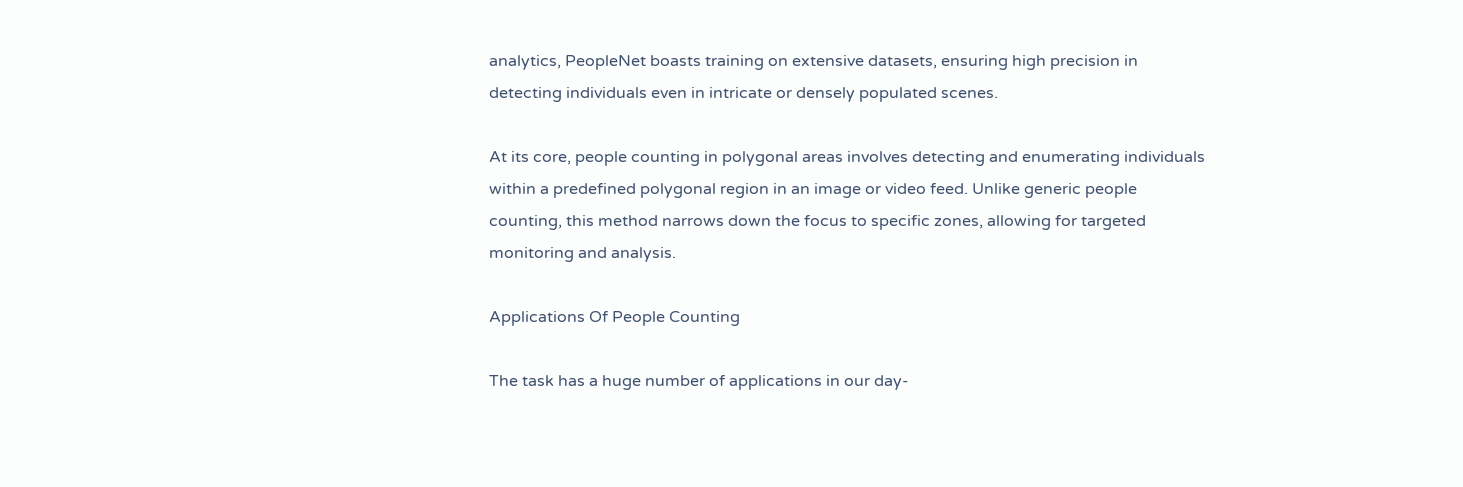analytics, PeopleNet boasts training on extensive datasets, ensuring high precision in detecting individuals even in intricate or densely populated scenes.

At its core, people counting in polygonal areas involves detecting and enumerating individuals within a predefined polygonal region in an image or video feed. Unlike generic people counting, this method narrows down the focus to specific zones, allowing for targeted monitoring and analysis.

Applications Of People Counting

The task has a huge number of applications in our day-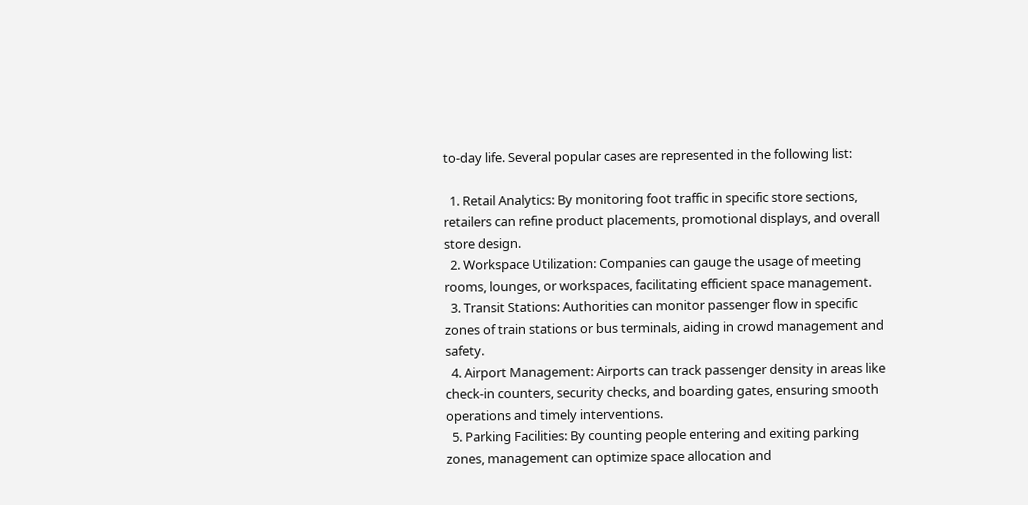to-day life. Several popular cases are represented in the following list:

  1. Retail Analytics: By monitoring foot traffic in specific store sections, retailers can refine product placements, promotional displays, and overall store design.
  2. Workspace Utilization: Companies can gauge the usage of meeting rooms, lounges, or workspaces, facilitating efficient space management.
  3. Transit Stations: Authorities can monitor passenger flow in specific zones of train stations or bus terminals, aiding in crowd management and safety.
  4. Airport Management: Airports can track passenger density in areas like check-in counters, security checks, and boarding gates, ensuring smooth operations and timely interventions.
  5. Parking Facilities: By counting people entering and exiting parking zones, management can optimize space allocation and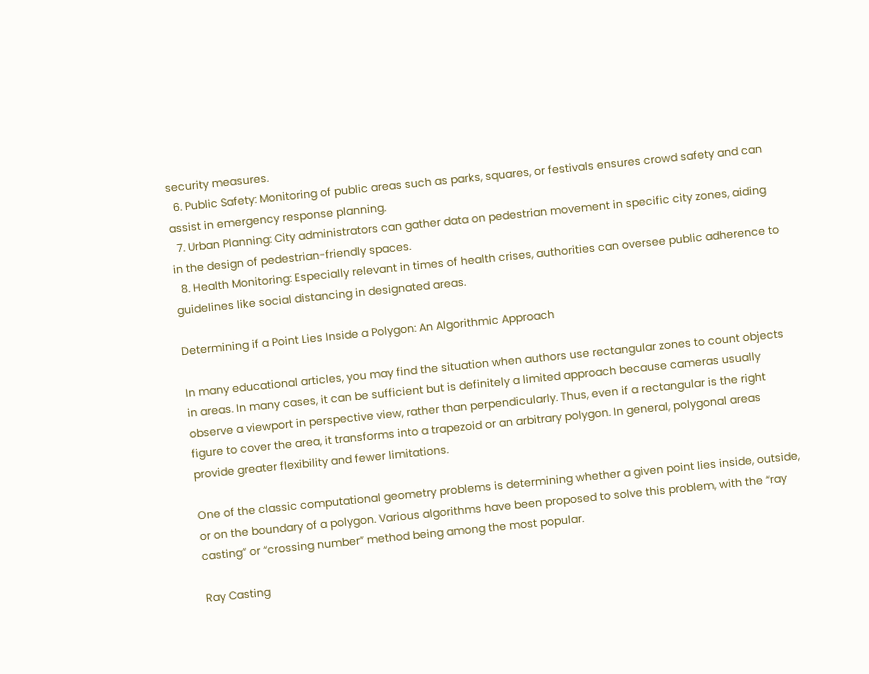security measures.
  6. Public Safety: Monitoring of public areas such as parks, squares, or festivals ensures crowd safety and can assist in emergency response planning.
  7. Urban Planning: City administrators can gather data on pedestrian movement in specific city zones, aiding in the design of pedestrian-friendly spaces.
  8. Health Monitoring: Especially relevant in times of health crises, authorities can oversee public adherence to guidelines like social distancing in designated areas.

Determining if a Point Lies Inside a Polygon: An Algorithmic Approach

In many educational articles, you may find the situation when authors use rectangular zones to count objects in areas. In many cases, it can be sufficient but is definitely a limited approach because cameras usually observe a viewport in perspective view, rather than perpendicularly. Thus, even if a rectangular is the right figure to cover the area, it transforms into a trapezoid or an arbitrary polygon. In general, polygonal areas provide greater flexibility and fewer limitations.

One of the classic computational geometry problems is determining whether a given point lies inside, outside, or on the boundary of a polygon. Various algorithms have been proposed to solve this problem, with the “ray casting” or “crossing number” method being among the most popular.

Ray Casting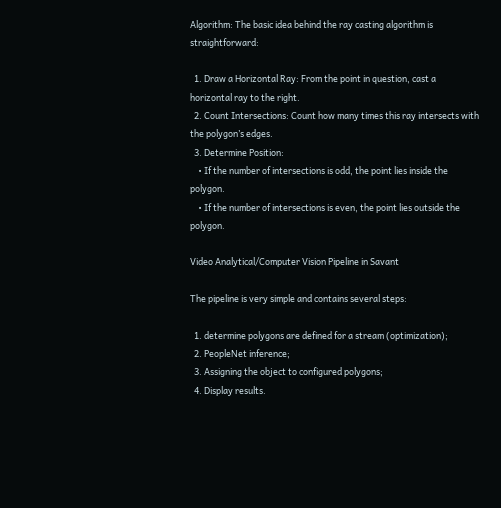Algorithm: The basic idea behind the ray casting algorithm is straightforward:

  1. Draw a Horizontal Ray: From the point in question, cast a horizontal ray to the right.
  2. Count Intersections: Count how many times this ray intersects with the polygon’s edges.
  3. Determine Position:
    • If the number of intersections is odd, the point lies inside the polygon.
    • If the number of intersections is even, the point lies outside the polygon.

Video Analytical/Computer Vision Pipeline in Savant

The pipeline is very simple and contains several steps:

  1. determine polygons are defined for a stream (optimization);
  2. PeopleNet inference;
  3. Assigning the object to configured polygons;
  4. Display results.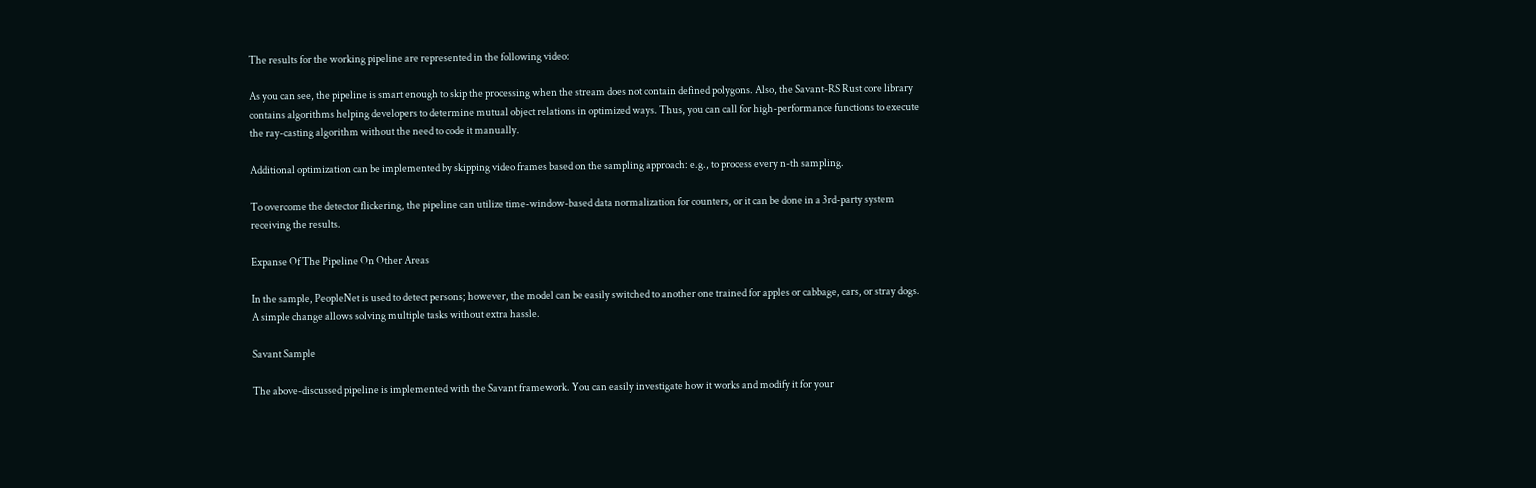The results for the working pipeline are represented in the following video:

As you can see, the pipeline is smart enough to skip the processing when the stream does not contain defined polygons. Also, the Savant-RS Rust core library contains algorithms helping developers to determine mutual object relations in optimized ways. Thus, you can call for high-performance functions to execute the ray-casting algorithm without the need to code it manually.

Additional optimization can be implemented by skipping video frames based on the sampling approach: e.g., to process every n-th sampling.

To overcome the detector flickering, the pipeline can utilize time-window-based data normalization for counters, or it can be done in a 3rd-party system receiving the results.

Expanse Of The Pipeline On Other Areas

In the sample, PeopleNet is used to detect persons; however, the model can be easily switched to another one trained for apples or cabbage, cars, or stray dogs. A simple change allows solving multiple tasks without extra hassle.

Savant Sample

The above-discussed pipeline is implemented with the Savant framework. You can easily investigate how it works and modify it for your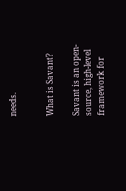needs.


What is Savant?

Savant is an open-source, high-level framework for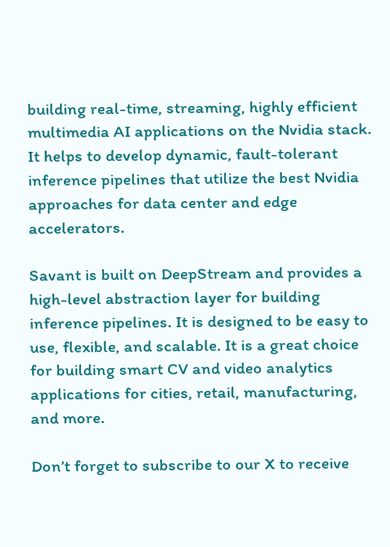building real-time, streaming, highly efficient multimedia AI applications on the Nvidia stack. It helps to develop dynamic, fault-tolerant inference pipelines that utilize the best Nvidia approaches for data center and edge accelerators.

Savant is built on DeepStream and provides a high-level abstraction layer for building inference pipelines. It is designed to be easy to use, flexible, and scalable. It is a great choice for building smart CV and video analytics applications for cities, retail, manufacturing, and more.

Don’t forget to subscribe to our X to receive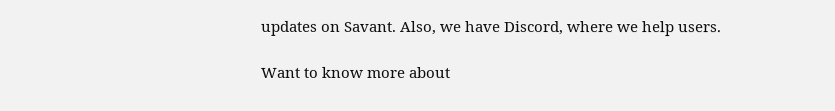updates on Savant. Also, we have Discord, where we help users.

Want to know more about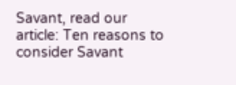Savant, read our article: Ten reasons to consider Savant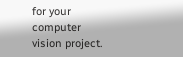for your computer vision project.